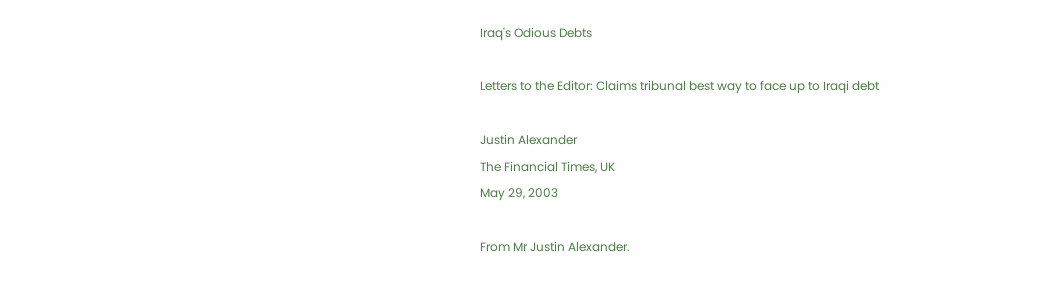Iraq's Odious Debts

Letters to the Editor: Claims tribunal best way to face up to Iraqi debt

Justin Alexander
The Financial Times, UK
May 29, 2003

From Mr Justin Alexander.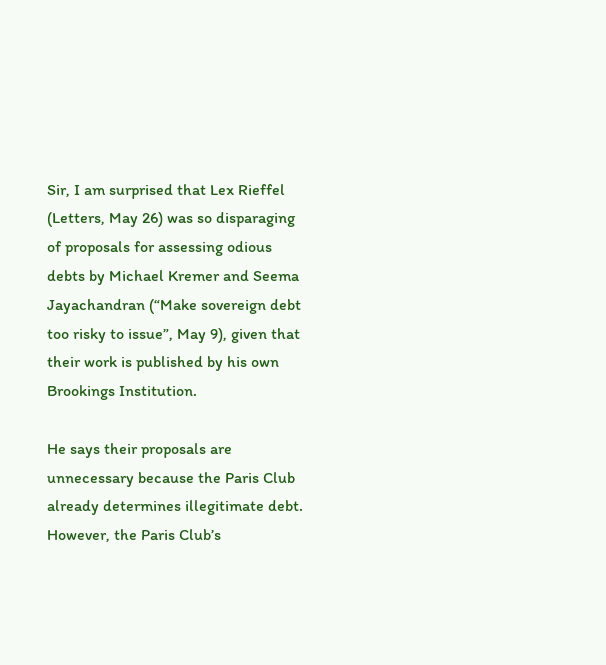Sir, I am surprised that Lex Rieffel (Letters, May 26) was so disparaging of proposals for assessing odious debts by Michael Kremer and Seema Jayachandran (“Make sovereign debt too risky to issue”, May 9), given that their work is published by his own Brookings Institution.

He says their proposals are unnecessary because the Paris Club already determines illegitimate debt. However, the Paris Club’s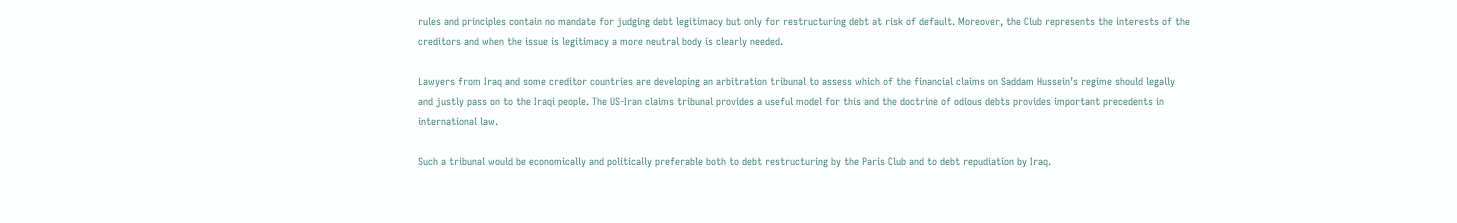rules and principles contain no mandate for judging debt legitimacy but only for restructuring debt at risk of default. Moreover, the Club represents the interests of the creditors and when the issue is legitimacy a more neutral body is clearly needed.

Lawyers from Iraq and some creditor countries are developing an arbitration tribunal to assess which of the financial claims on Saddam Hussein’s regime should legally and justly pass on to the Iraqi people. The US-Iran claims tribunal provides a useful model for this and the doctrine of odious debts provides important precedents in international law.

Such a tribunal would be economically and politically preferable both to debt restructuring by the Paris Club and to debt repudiation by Iraq.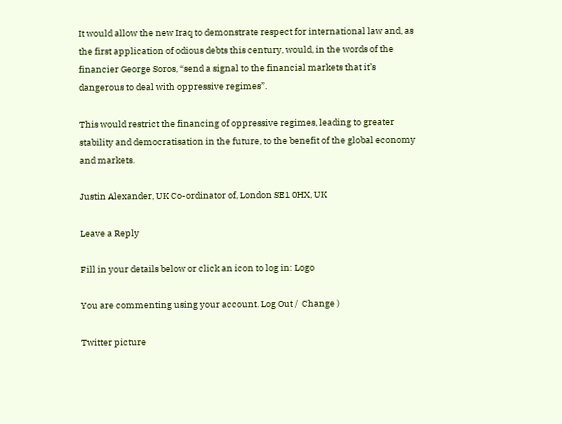It would allow the new Iraq to demonstrate respect for international law and, as the first application of odious debts this century, would, in the words of the financier George Soros, “send a signal to the financial markets that it’s dangerous to deal with oppressive regimes”.

This would restrict the financing of oppressive regimes, leading to greater stability and democratisation in the future, to the benefit of the global economy and markets.

Justin Alexander, UK Co-ordinator of, London SE1 0HX, UK

Leave a Reply

Fill in your details below or click an icon to log in: Logo

You are commenting using your account. Log Out /  Change )

Twitter picture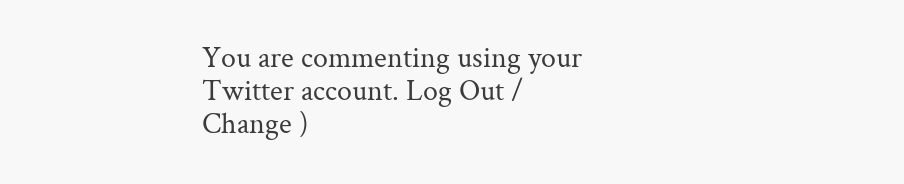You are commenting using your Twitter account. Log Out /  Change )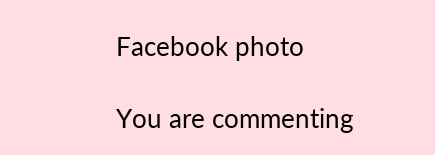Facebook photo

You are commenting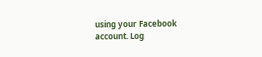using your Facebook account. Log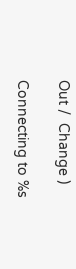Out /  Change )

Connecting to %s